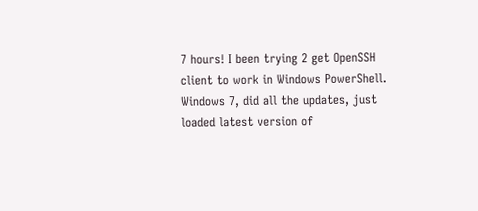7 hours! I been trying 2 get OpenSSH client to work in Windows PowerShell. Windows 7, did all the updates, just loaded latest version of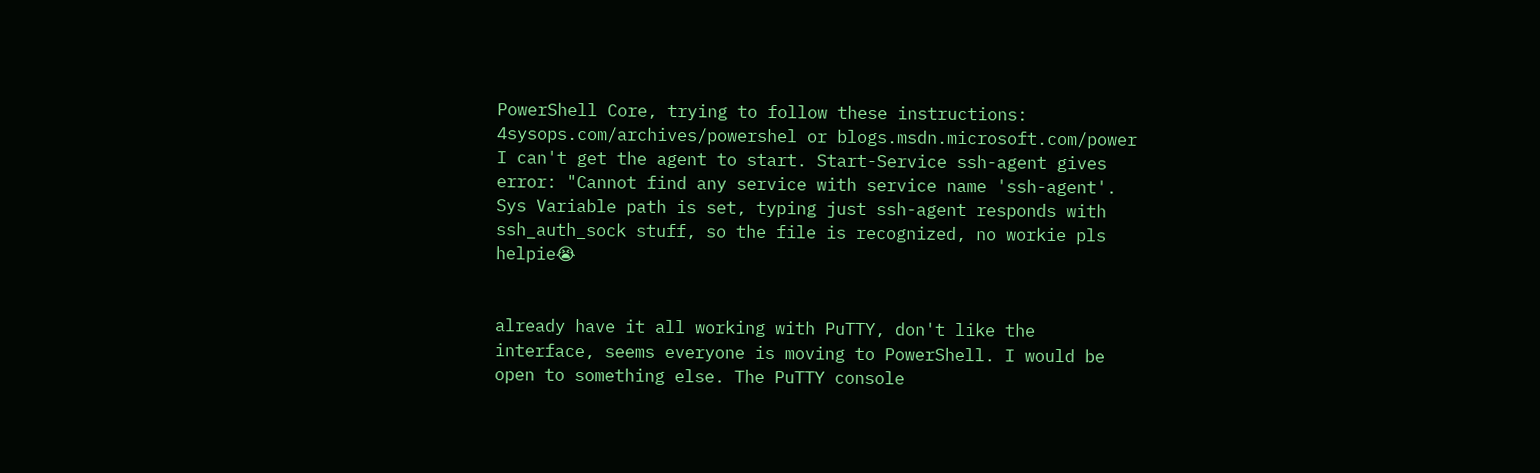PowerShell Core, trying to follow these instructions: 4sysops.com/archives/powershel or blogs.msdn.microsoft.com/power I can't get the agent to start. Start-Service ssh-agent gives error: "Cannot find any service with service name 'ssh-agent'. Sys Variable path is set, typing just ssh-agent responds with ssh_auth_sock stuff, so the file is recognized, no workie pls helpie😭


already have it all working with PuTTY, don't like the interface, seems everyone is moving to PowerShell. I would be open to something else. The PuTTY console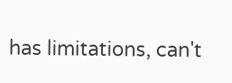has limitations, can't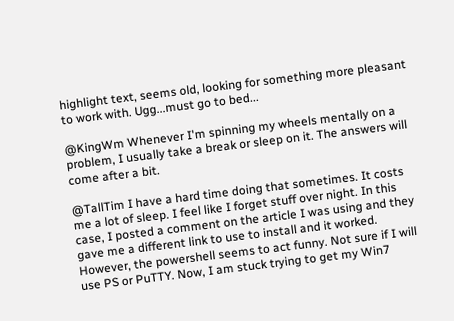highlight text, seems old, looking for something more pleasant to work with. Ugg...must go to bed...

@KingWm Whenever I'm spinning my wheels mentally on a problem, I usually take a break or sleep on it. The answers will come after a bit.

@TallTim I have a hard time doing that sometimes. It costs me a lot of sleep. I feel like I forget stuff over night. In this case, I posted a comment on the article I was using and they gave me a different link to use to install and it worked. However, the powershell seems to act funny. Not sure if I will use PS or PuTTY. Now, I am stuck trying to get my Win7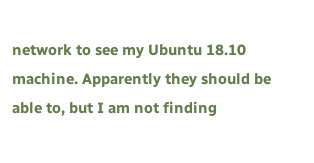network to see my Ubuntu 18.10 machine. Apparently they should be able to, but I am not finding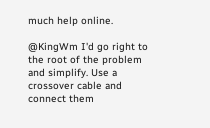much help online.

@KingWm I'd go right to the root of the problem and simplify. Use a crossover cable and connect them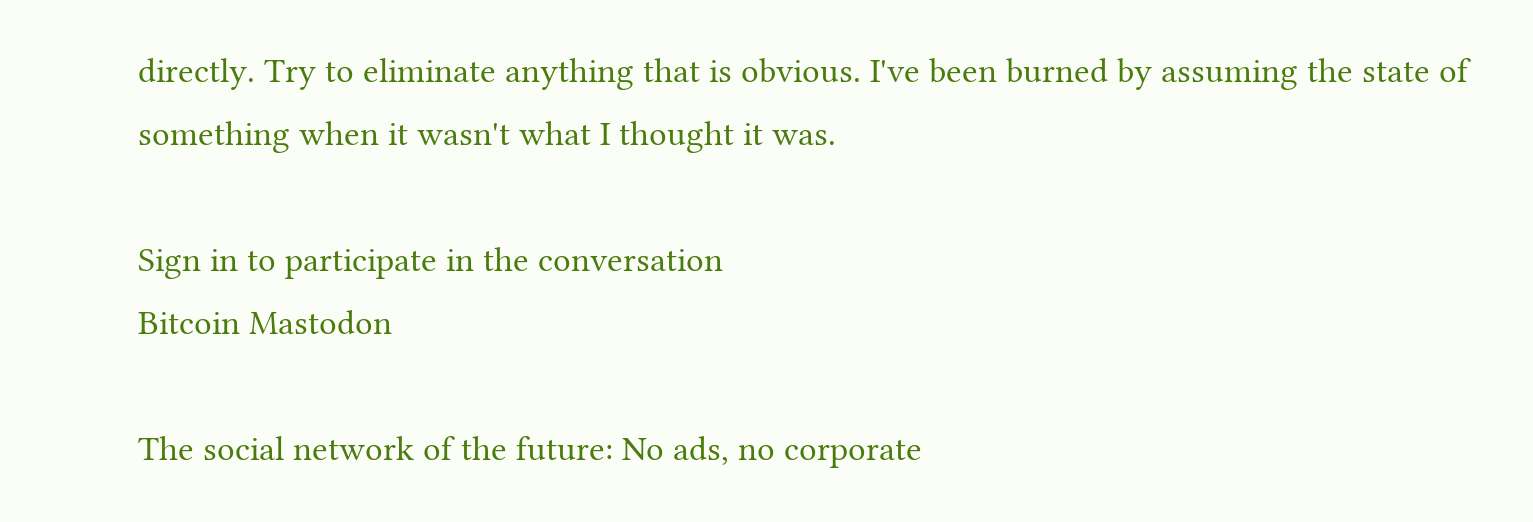directly. Try to eliminate anything that is obvious. I've been burned by assuming the state of something when it wasn't what I thought it was.

Sign in to participate in the conversation
Bitcoin Mastodon

The social network of the future: No ads, no corporate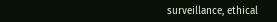surveillance, ethical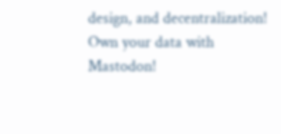design, and decentralization! Own your data with Mastodon!